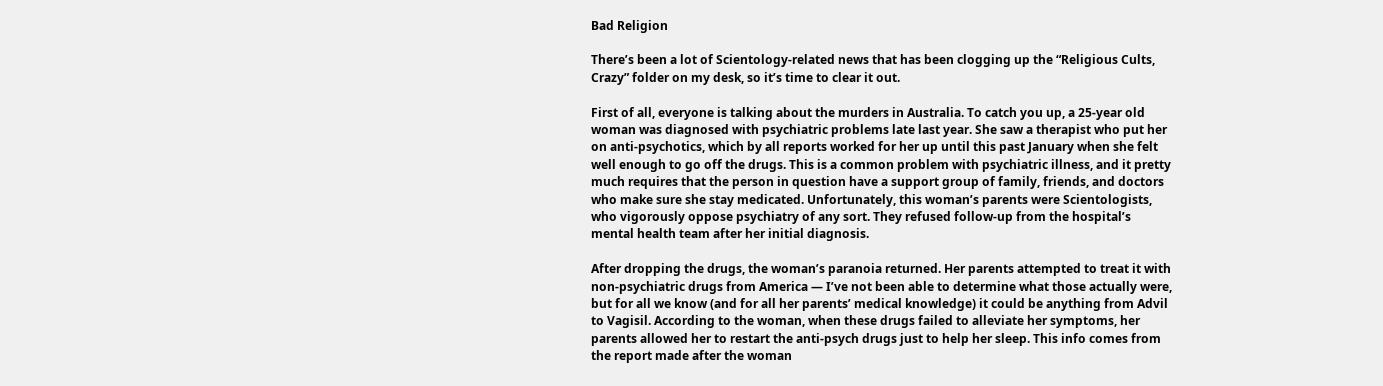Bad Religion

There’s been a lot of Scientology-related news that has been clogging up the “Religious Cults, Crazy” folder on my desk, so it’s time to clear it out.

First of all, everyone is talking about the murders in Australia. To catch you up, a 25-year old woman was diagnosed with psychiatric problems late last year. She saw a therapist who put her on anti-psychotics, which by all reports worked for her up until this past January when she felt well enough to go off the drugs. This is a common problem with psychiatric illness, and it pretty much requires that the person in question have a support group of family, friends, and doctors who make sure she stay medicated. Unfortunately, this woman’s parents were Scientologists, who vigorously oppose psychiatry of any sort. They refused follow-up from the hospital’s mental health team after her initial diagnosis.

After dropping the drugs, the woman’s paranoia returned. Her parents attempted to treat it with non-psychiatric drugs from America — I’ve not been able to determine what those actually were, but for all we know (and for all her parents’ medical knowledge) it could be anything from Advil to Vagisil. According to the woman, when these drugs failed to alleviate her symptoms, her parents allowed her to restart the anti-psych drugs just to help her sleep. This info comes from the report made after the woman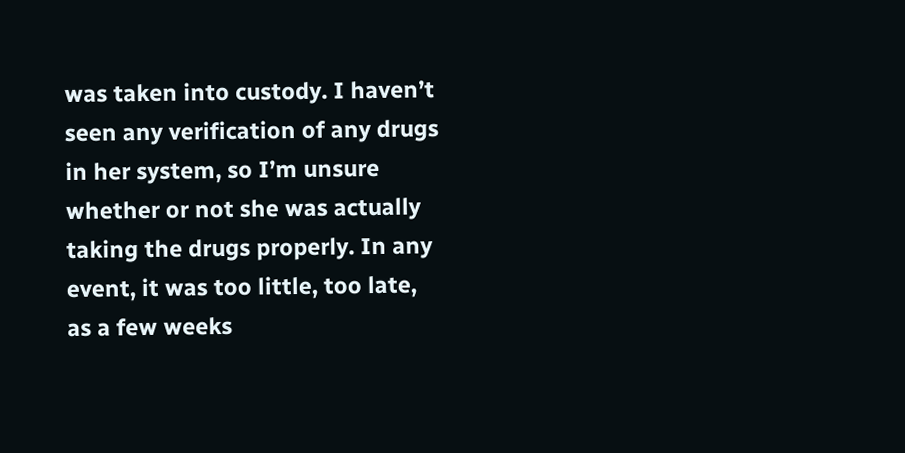was taken into custody. I haven’t seen any verification of any drugs in her system, so I’m unsure whether or not she was actually taking the drugs properly. In any event, it was too little, too late, as a few weeks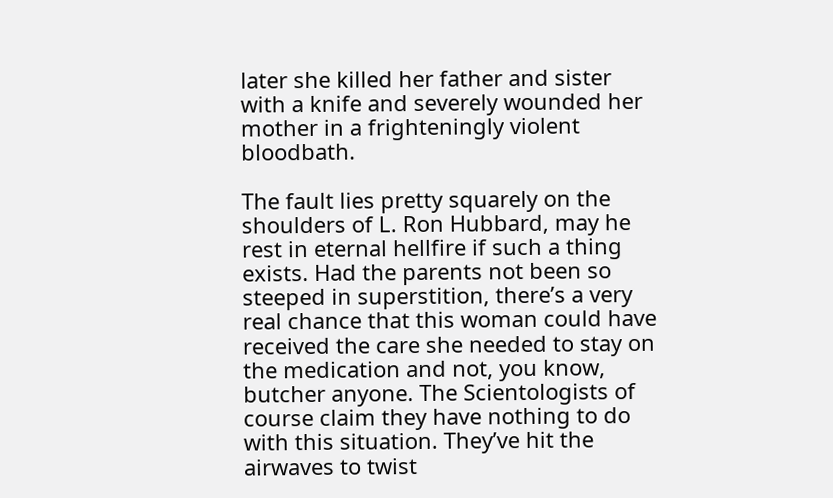later she killed her father and sister with a knife and severely wounded her mother in a frighteningly violent bloodbath.

The fault lies pretty squarely on the shoulders of L. Ron Hubbard, may he rest in eternal hellfire if such a thing exists. Had the parents not been so steeped in superstition, there’s a very real chance that this woman could have received the care she needed to stay on the medication and not, you know, butcher anyone. The Scientologists of course claim they have nothing to do with this situation. They’ve hit the airwaves to twist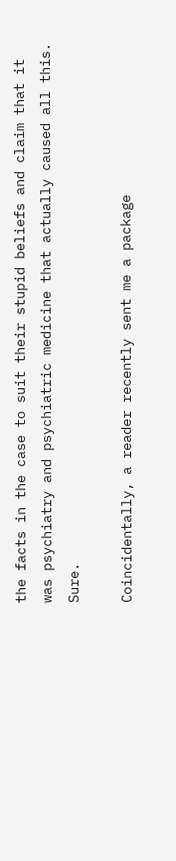the facts in the case to suit their stupid beliefs and claim that it was psychiatry and psychiatric medicine that actually caused all this. Sure.

Coincidentally, a reader recently sent me a package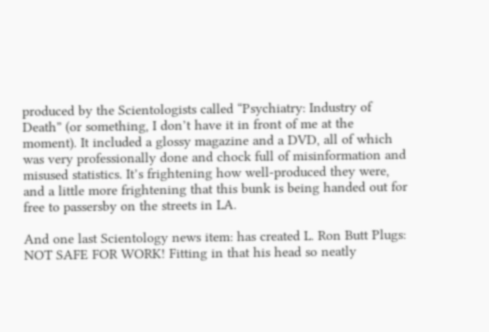produced by the Scientologists called “Psychiatry: Industry of Death” (or something, I don’t have it in front of me at the moment). It included a glossy magazine and a DVD, all of which was very professionally done and chock full of misinformation and misused statistics. It’s frightening how well-produced they were, and a little more frightening that this bunk is being handed out for free to passersby on the streets in LA.

And one last Scientology news item: has created L. Ron Butt Plugs: NOT SAFE FOR WORK! Fitting in that his head so neatly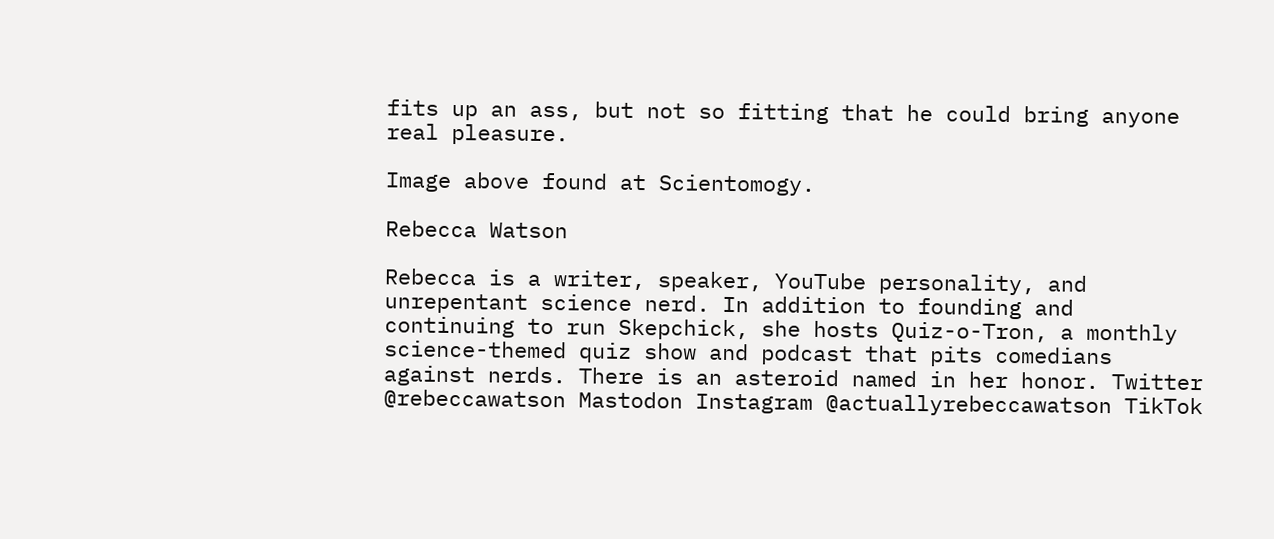fits up an ass, but not so fitting that he could bring anyone real pleasure.

Image above found at Scientomogy.

Rebecca Watson

Rebecca is a writer, speaker, YouTube personality, and unrepentant science nerd. In addition to founding and continuing to run Skepchick, she hosts Quiz-o-Tron, a monthly science-themed quiz show and podcast that pits comedians against nerds. There is an asteroid named in her honor. Twitter @rebeccawatson Mastodon Instagram @actuallyrebeccawatson TikTok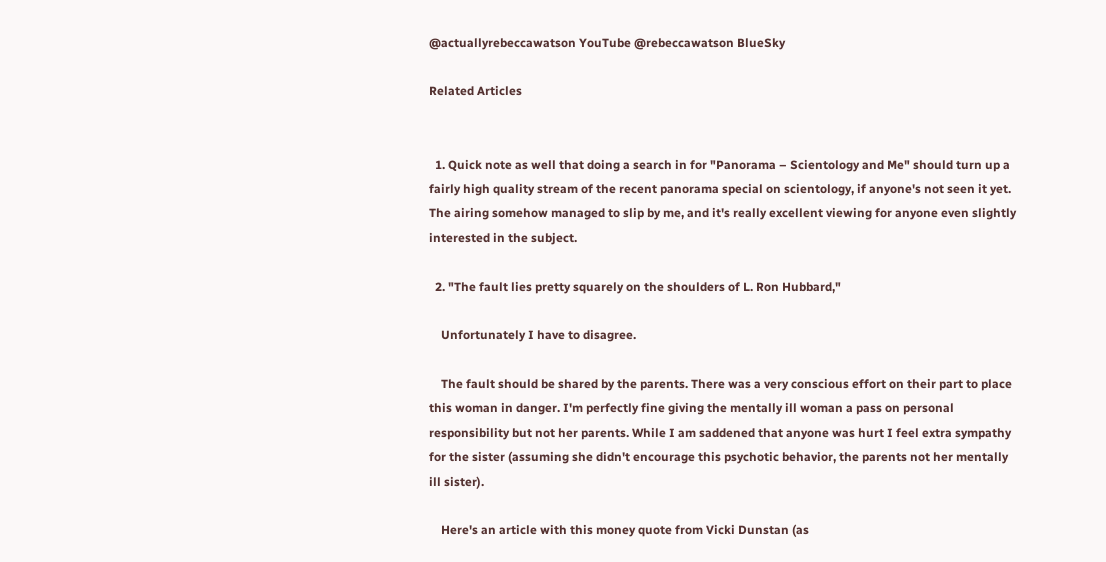@actuallyrebeccawatson YouTube @rebeccawatson BlueSky

Related Articles


  1. Quick note as well that doing a search in for "Panorama – Scientology and Me" should turn up a fairly high quality stream of the recent panorama special on scientology, if anyone's not seen it yet. The airing somehow managed to slip by me, and it's really excellent viewing for anyone even slightly interested in the subject.

  2. "The fault lies pretty squarely on the shoulders of L. Ron Hubbard,"

    Unfortunately I have to disagree.

    The fault should be shared by the parents. There was a very conscious effort on their part to place this woman in danger. I'm perfectly fine giving the mentally ill woman a pass on personal responsibility but not her parents. While I am saddened that anyone was hurt I feel extra sympathy for the sister (assuming she didn't encourage this psychotic behavior, the parents not her mentally ill sister).

    Here's an article with this money quote from Vicki Dunstan (as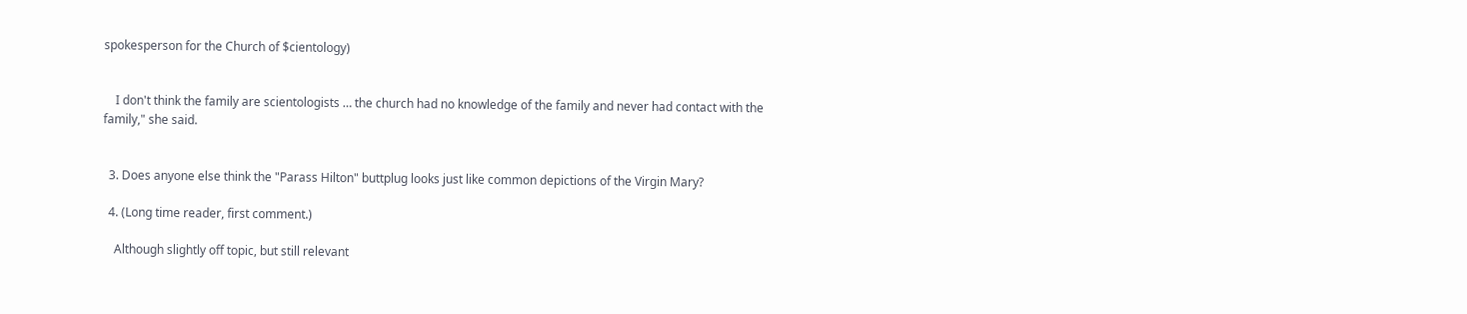spokesperson for the Church of $cientology)


    I don't think the family are scientologists … the church had no knowledge of the family and never had contact with the family," she said.


  3. Does anyone else think the "Parass Hilton" buttplug looks just like common depictions of the Virgin Mary?

  4. (Long time reader, first comment.)

    Although slightly off topic, but still relevant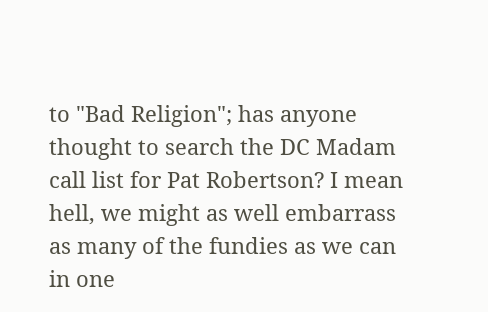to "Bad Religion"; has anyone thought to search the DC Madam call list for Pat Robertson? I mean hell, we might as well embarrass as many of the fundies as we can in one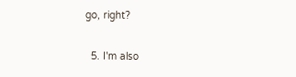go, right?

  5. I'm also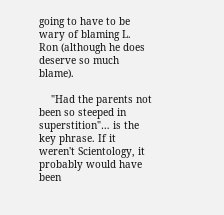going to have to be wary of blaming L. Ron (although he does deserve so much blame).

    "Had the parents not been so steeped in superstition"… is the key phrase. If it weren't Scientology, it probably would have been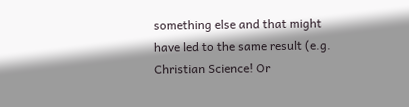something else and that might have led to the same result (e.g. Christian Science! Or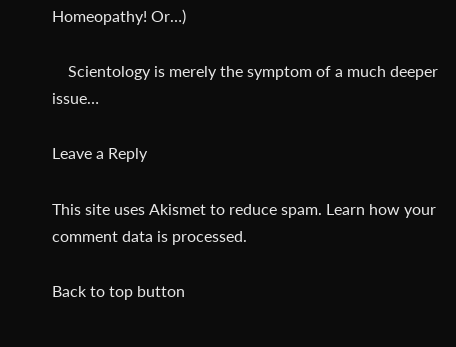Homeopathy! Or…)

    Scientology is merely the symptom of a much deeper issue…

Leave a Reply

This site uses Akismet to reduce spam. Learn how your comment data is processed.

Back to top button